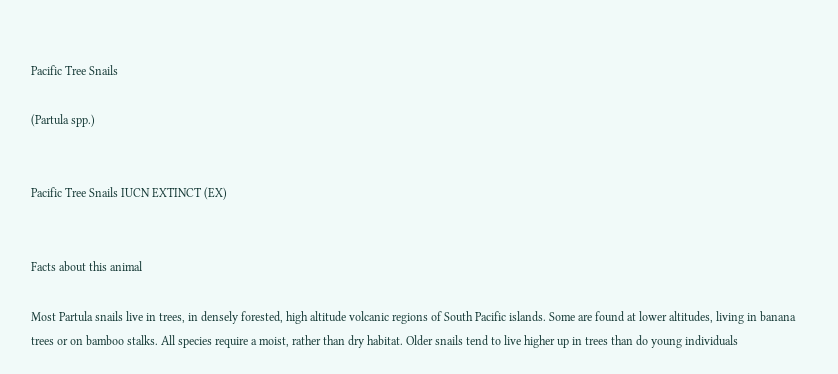Pacific Tree Snails

(Partula spp.)


Pacific Tree Snails IUCN EXTINCT (EX)


Facts about this animal

Most Partula snails live in trees, in densely forested, high altitude volcanic regions of South Pacific islands. Some are found at lower altitudes, living in banana trees or on bamboo stalks. All species require a moist, rather than dry habitat. Older snails tend to live higher up in trees than do young individuals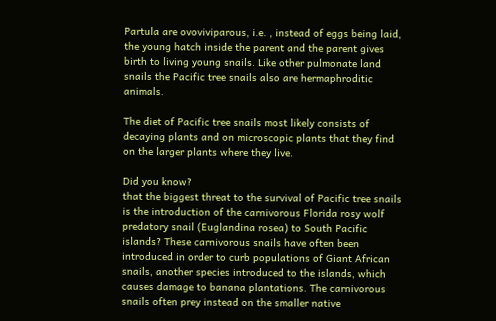Partula are ovoviviparous, i.e. , instead of eggs being laid, the young hatch inside the parent and the parent gives birth to living young snails. Like other pulmonate land snails the Pacific tree snails also are hermaphroditic animals.

The diet of Pacific tree snails most likely consists of decaying plants and on microscopic plants that they find on the larger plants where they live.

Did you know?
that the biggest threat to the survival of Pacific tree snails is the introduction of the carnivorous Florida rosy wolf predatory snail (Euglandina rosea) to South Pacific islands? These carnivorous snails have often been introduced in order to curb populations of Giant African snails, another species introduced to the islands, which causes damage to banana plantations. The carnivorous snails often prey instead on the smaller native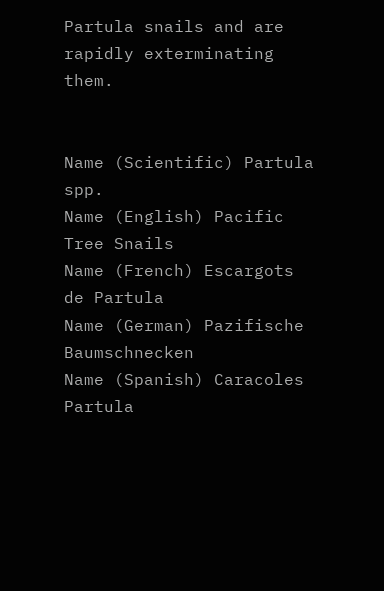Partula snails and are rapidly exterminating them.


Name (Scientific) Partula spp.
Name (English) Pacific Tree Snails
Name (French) Escargots de Partula
Name (German) Pazifische Baumschnecken
Name (Spanish) Caracoles Partula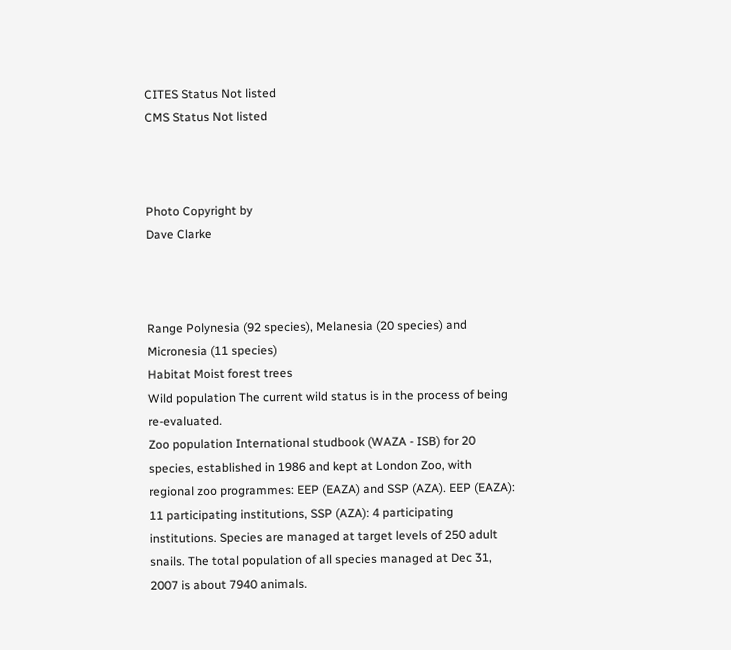CITES Status Not listed
CMS Status Not listed



Photo Copyright by
Dave Clarke



Range Polynesia (92 species), Melanesia (20 species) and Micronesia (11 species)
Habitat Moist forest trees
Wild population The current wild status is in the process of being re-evaluated.
Zoo population International studbook (WAZA - ISB) for 20 species, established in 1986 and kept at London Zoo, with regional zoo programmes: EEP (EAZA) and SSP (AZA). EEP (EAZA): 11 participating institutions, SSP (AZA): 4 participating institutions. Species are managed at target levels of 250 adult snails. The total population of all species managed at Dec 31, 2007 is about 7940 animals.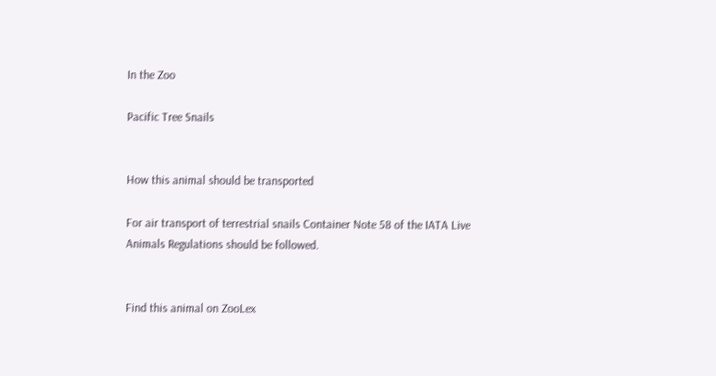In the Zoo

Pacific Tree Snails


How this animal should be transported

For air transport of terrestrial snails Container Note 58 of the IATA Live Animals Regulations should be followed.


Find this animal on ZooLex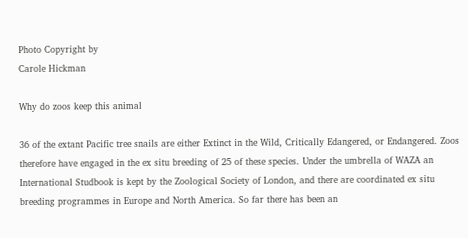Photo Copyright by
Carole Hickman

Why do zoos keep this animal

36 of the extant Pacific tree snails are either Extinct in the Wild, Critically Edangered, or Endangered. Zoos therefore have engaged in the ex situ breeding of 25 of these species. Under the umbrella of WAZA an International Studbook is kept by the Zoological Society of London, and there are coordinated ex situ breeding programmes in Europe and North America. So far there has been an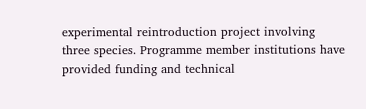experimental reintroduction project involving three species. Programme member institutions have provided funding and technical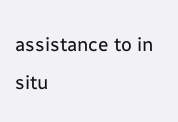assistance to in situ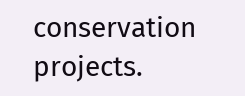conservation projects.